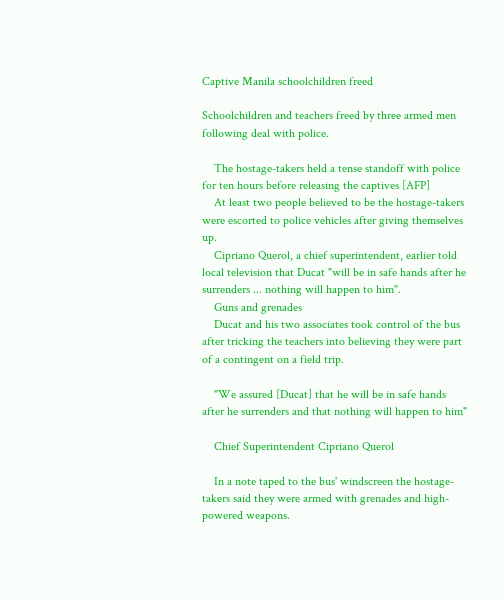Captive Manila schoolchildren freed

Schoolchildren and teachers freed by three armed men following deal with police.

    The hostage-takers held a tense standoff with police for ten hours before releasing the captives [AFP]
    At least two people believed to be the hostage-takers were escorted to police vehicles after giving themselves up.
    Cipriano Querol, a chief superintendent, earlier told local television that Ducat "will be in safe hands after he surrenders ... nothing will happen to him".
    Guns and grenades
    Ducat and his two associates took control of the bus after tricking the teachers into believing they were part of a contingent on a field trip.

    "We assured [Ducat] that he will be in safe hands after he surrenders and that nothing will happen to him"

    Chief Superintendent Cipriano Querol

    In a note taped to the bus' windscreen the hostage-takers said they were armed with grenades and high-powered weapons.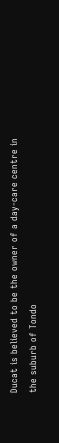Ducat is believed to be the owner of a day-care centre in the suburb of Tondo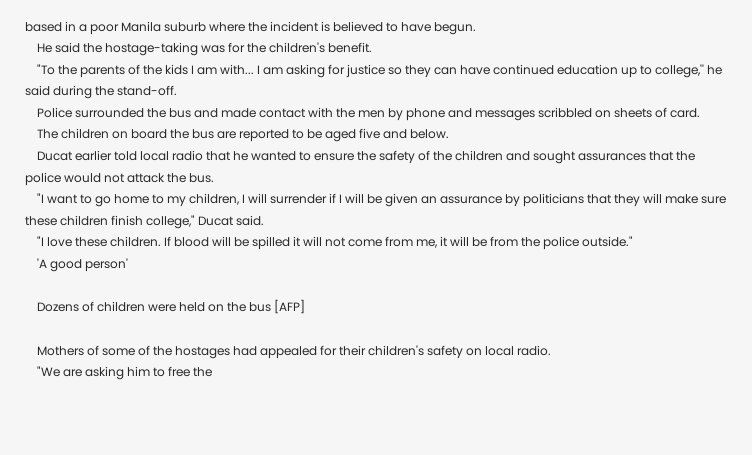based in a poor Manila suburb where the incident is believed to have begun.
    He said the hostage-taking was for the children's benefit.
    "To the parents of the kids I am with... I am asking for justice so they can have continued education up to college,'' he said during the stand-off.
    Police surrounded the bus and made contact with the men by phone and messages scribbled on sheets of card.
    The children on board the bus are reported to be aged five and below.
    Ducat earlier told local radio that he wanted to ensure the safety of the children and sought assurances that the police would not attack the bus.
    "I want to go home to my children, I will surrender if I will be given an assurance by politicians that they will make sure these children finish college," Ducat said.
    "I love these children. If blood will be spilled it will not come from me, it will be from the police outside."
    'A good person'

    Dozens of children were held on the bus [AFP]

    Mothers of some of the hostages had appealed for their children's safety on local radio.
    "We are asking him to free the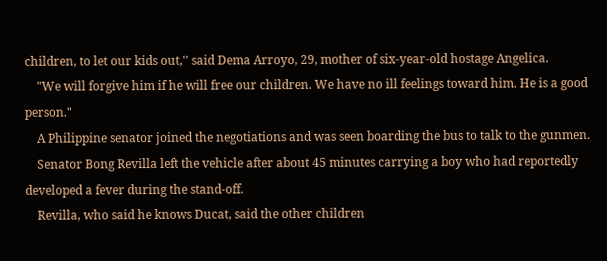children, to let our kids out,'' said Dema Arroyo, 29, mother of six-year-old hostage Angelica.
    "We will forgive him if he will free our children. We have no ill feelings toward him. He is a good person."
    A Philippine senator joined the negotiations and was seen boarding the bus to talk to the gunmen.
    Senator Bong Revilla left the vehicle after about 45 minutes carrying a boy who had reportedly developed a fever during the stand-off.
    Revilla, who said he knows Ducat, said the other children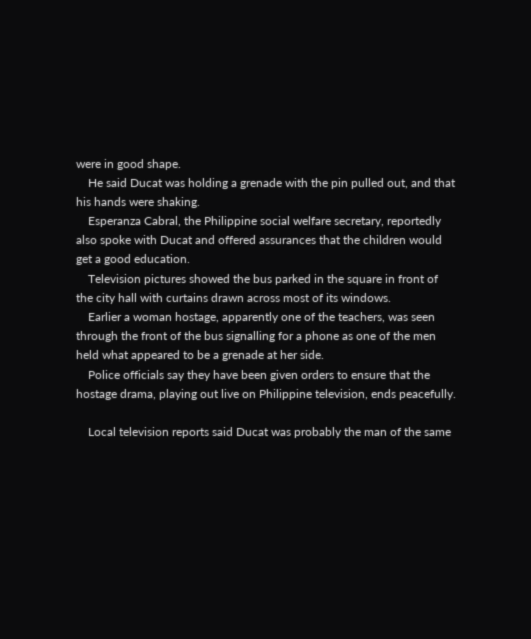were in good shape.
    He said Ducat was holding a grenade with the pin pulled out, and that his hands were shaking.
    Esperanza Cabral, the Philippine social welfare secretary, reportedly also spoke with Ducat and offered assurances that the children would get a good education.
    Television pictures showed the bus parked in the square in front of the city hall with curtains drawn across most of its windows.
    Earlier a woman hostage, apparently one of the teachers, was seen through the front of the bus signalling for a phone as one of the men held what appeared to be a grenade at her side.
    Police officials say they have been given orders to ensure that the hostage drama, playing out live on Philippine television, ends peacefully.

    Local television reports said Ducat was probably the man of the same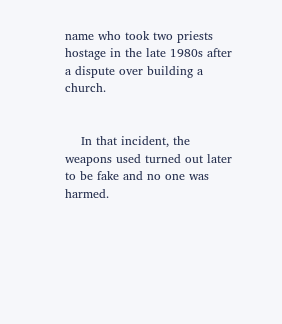name who took two priests hostage in the late 1980s after a dispute over building a church.


    In that incident, the weapons used turned out later to be fake and no one was harmed.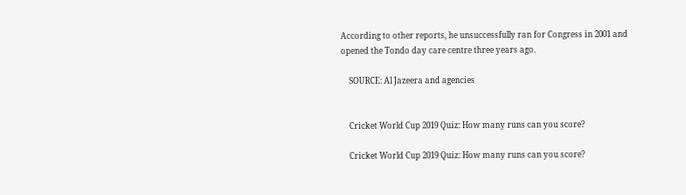According to other reports, he unsuccessfully ran for Congress in 2001 and opened the Tondo day care centre three years ago.

    SOURCE: Al Jazeera and agencies


    Cricket World Cup 2019 Quiz: How many runs can you score?

    Cricket World Cup 2019 Quiz: How many runs can you score?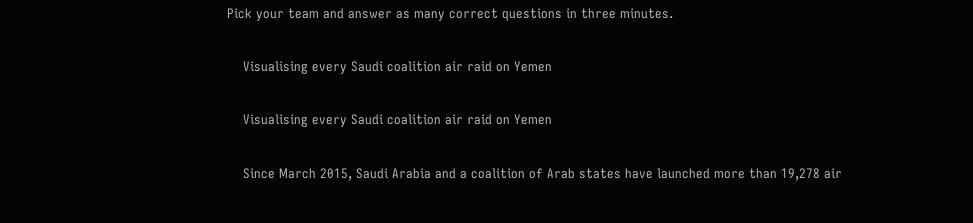Pick your team and answer as many correct questions in three minutes.

    Visualising every Saudi coalition air raid on Yemen

    Visualising every Saudi coalition air raid on Yemen

    Since March 2015, Saudi Arabia and a coalition of Arab states have launched more than 19,278 air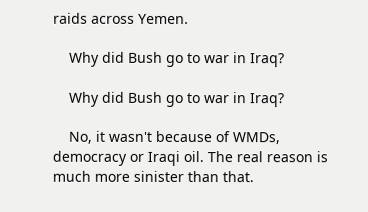raids across Yemen.

    Why did Bush go to war in Iraq?

    Why did Bush go to war in Iraq?

    No, it wasn't because of WMDs, democracy or Iraqi oil. The real reason is much more sinister than that.